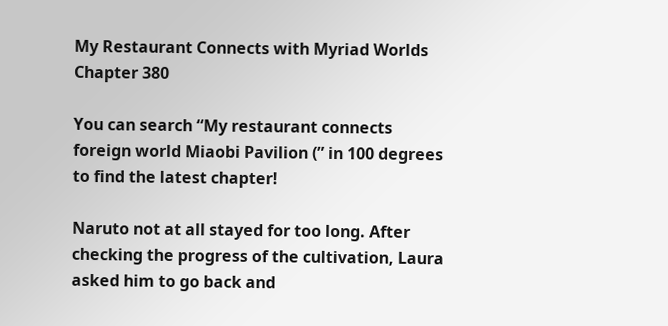My Restaurant Connects with Myriad Worlds Chapter 380

You can search “My restaurant connects foreign world Miaobi Pavilion (” in 100 degrees to find the latest chapter!

Naruto not at all stayed for too long. After checking the progress of the cultivation, Laura asked him to go back and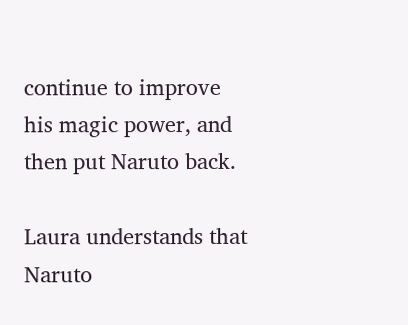continue to improve his magic power, and then put Naruto back.

Laura understands that Naruto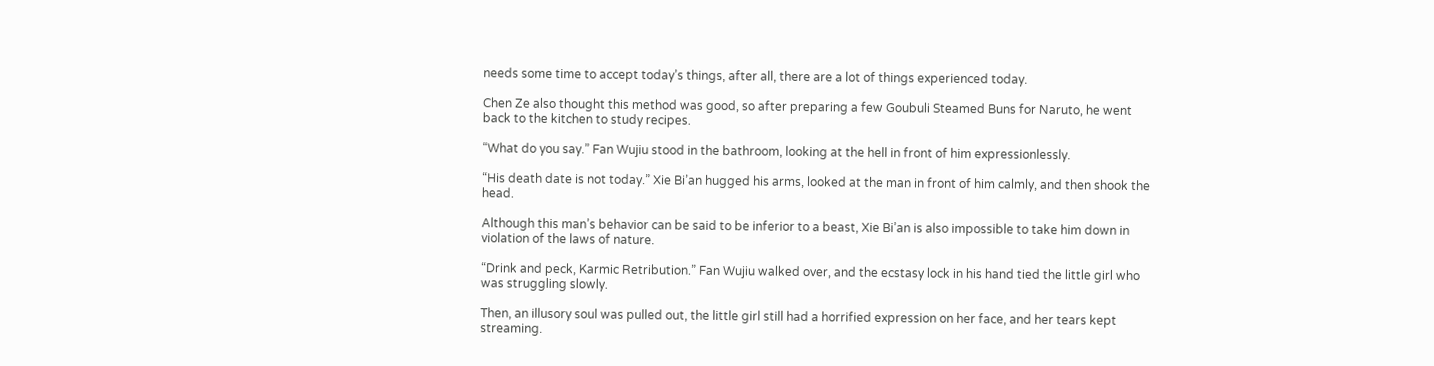needs some time to accept today’s things, after all, there are a lot of things experienced today.

Chen Ze also thought this method was good, so after preparing a few Goubuli Steamed Buns for Naruto, he went back to the kitchen to study recipes.

“What do you say.” Fan Wujiu stood in the bathroom, looking at the hell in front of him expressionlessly.

“His death date is not today.” Xie Bi’an hugged his arms, looked at the man in front of him calmly, and then shook the head.

Although this man’s behavior can be said to be inferior to a beast, Xie Bi’an is also impossible to take him down in violation of the laws of nature.

“Drink and peck, Karmic Retribution.” Fan Wujiu walked over, and the ecstasy lock in his hand tied the little girl who was struggling slowly.

Then, an illusory soul was pulled out, the little girl still had a horrified expression on her face, and her tears kept streaming.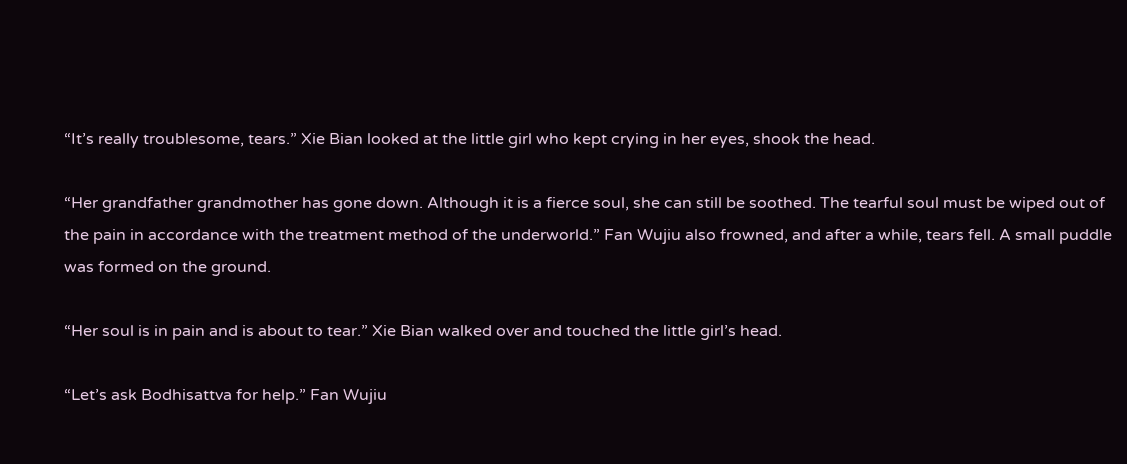“It’s really troublesome, tears.” Xie Bian looked at the little girl who kept crying in her eyes, shook the head.

“Her grandfather grandmother has gone down. Although it is a fierce soul, she can still be soothed. The tearful soul must be wiped out of the pain in accordance with the treatment method of the underworld.” Fan Wujiu also frowned, and after a while, tears fell. A small puddle was formed on the ground.

“Her soul is in pain and is about to tear.” Xie Bian walked over and touched the little girl’s head.

“Let’s ask Bodhisattva for help.” Fan Wujiu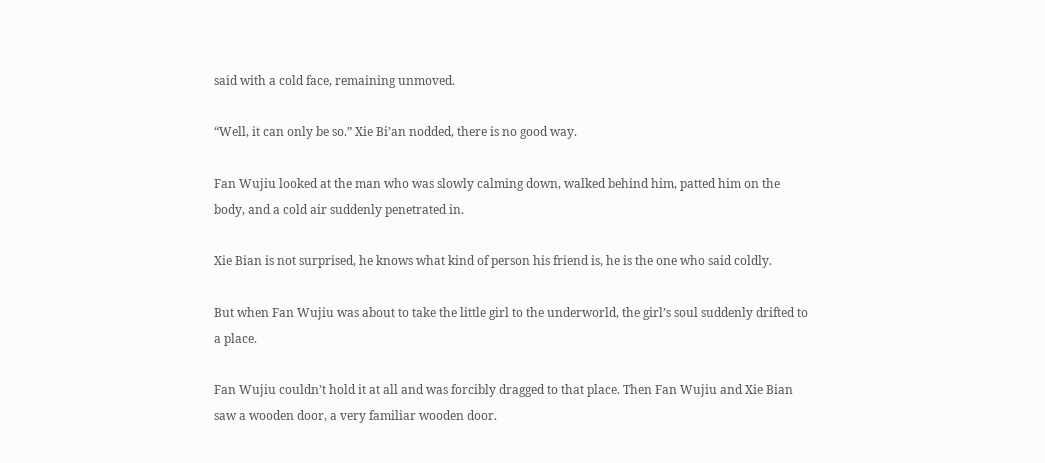said with a cold face, remaining unmoved.

“Well, it can only be so.” Xie Bi’an nodded, there is no good way.

Fan Wujiu looked at the man who was slowly calming down, walked behind him, patted him on the body, and a cold air suddenly penetrated in.

Xie Bian is not surprised, he knows what kind of person his friend is, he is the one who said coldly.

But when Fan Wujiu was about to take the little girl to the underworld, the girl’s soul suddenly drifted to a place.

Fan Wujiu couldn’t hold it at all and was forcibly dragged to that place. Then Fan Wujiu and Xie Bian saw a wooden door, a very familiar wooden door.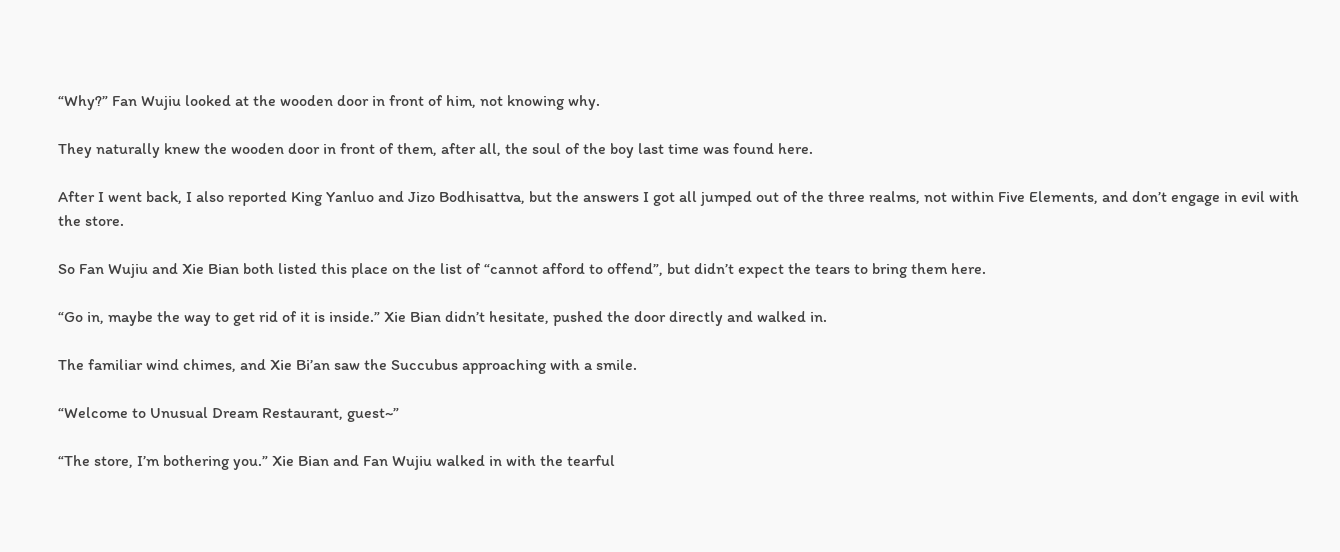“Why?” Fan Wujiu looked at the wooden door in front of him, not knowing why.

They naturally knew the wooden door in front of them, after all, the soul of the boy last time was found here.

After I went back, I also reported King Yanluo and Jizo Bodhisattva, but the answers I got all jumped out of the three realms, not within Five Elements, and don’t engage in evil with the store.

So Fan Wujiu and Xie Bian both listed this place on the list of “cannot afford to offend”, but didn’t expect the tears to bring them here.

“Go in, maybe the way to get rid of it is inside.” Xie Bian didn’t hesitate, pushed the door directly and walked in.

The familiar wind chimes, and Xie Bi’an saw the Succubus approaching with a smile.

“Welcome to Unusual Dream Restaurant, guest~”

“The store, I’m bothering you.” Xie Bian and Fan Wujiu walked in with the tearful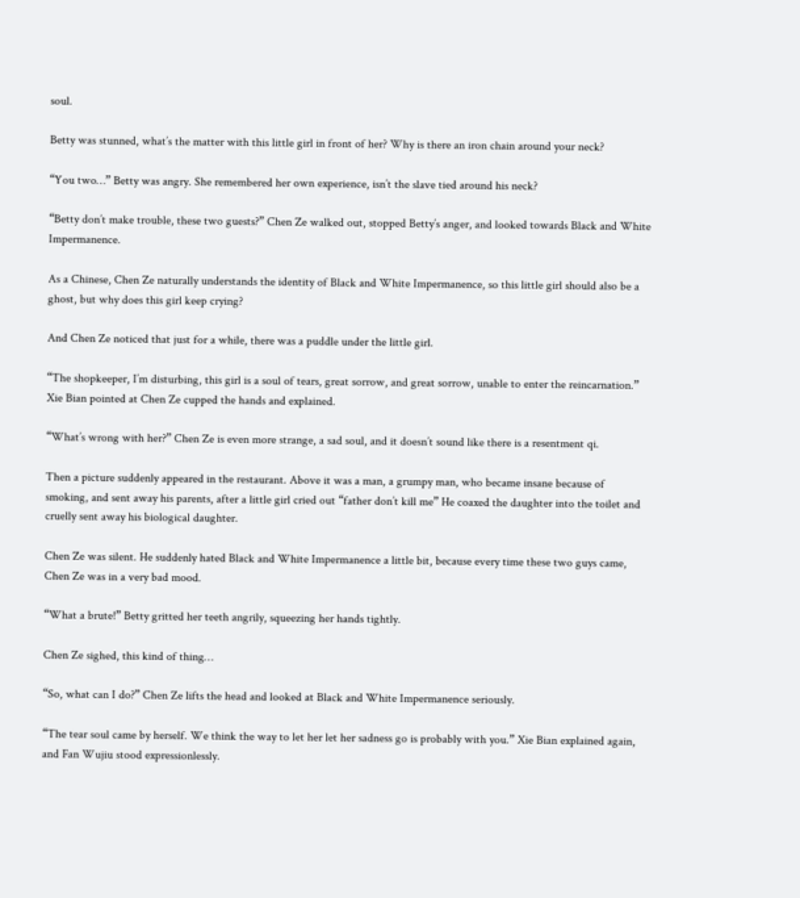soul.

Betty was stunned, what’s the matter with this little girl in front of her? Why is there an iron chain around your neck?

“You two…” Betty was angry. She remembered her own experience, isn’t the slave tied around his neck?

“Betty don’t make trouble, these two guests?” Chen Ze walked out, stopped Betty’s anger, and looked towards Black and White Impermanence.

As a Chinese, Chen Ze naturally understands the identity of Black and White Impermanence, so this little girl should also be a ghost, but why does this girl keep crying?

And Chen Ze noticed that just for a while, there was a puddle under the little girl.

“The shopkeeper, I’m disturbing, this girl is a soul of tears, great sorrow, and great sorrow, unable to enter the reincarnation.” Xie Bian pointed at Chen Ze cupped the hands and explained.

“What’s wrong with her?” Chen Ze is even more strange, a sad soul, and it doesn’t sound like there is a resentment qi.

Then a picture suddenly appeared in the restaurant. Above it was a man, a grumpy man, who became insane because of smoking, and sent away his parents, after a little girl cried out “father don’t kill me” He coaxed the daughter into the toilet and cruelly sent away his biological daughter.

Chen Ze was silent. He suddenly hated Black and White Impermanence a little bit, because every time these two guys came, Chen Ze was in a very bad mood.

“What a brute!” Betty gritted her teeth angrily, squeezing her hands tightly.

Chen Ze sighed, this kind of thing…

“So, what can I do?” Chen Ze lifts the head and looked at Black and White Impermanence seriously.

“The tear soul came by herself. We think the way to let her let her sadness go is probably with you.” Xie Bian explained again, and Fan Wujiu stood expressionlessly.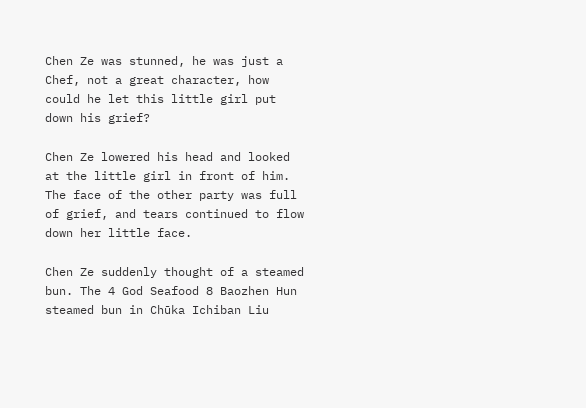Chen Ze was stunned, he was just a Chef, not a great character, how could he let this little girl put down his grief?

Chen Ze lowered his head and looked at the little girl in front of him. The face of the other party was full of grief, and tears continued to flow down her little face.

Chen Ze suddenly thought of a steamed bun. The 4 God Seafood 8 Baozhen Hun steamed bun in Chūka Ichiban Liu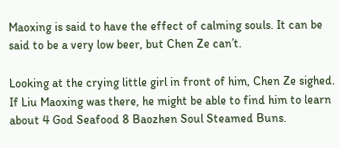Maoxing is said to have the effect of calming souls. It can be said to be a very low beer, but Chen Ze can’t.

Looking at the crying little girl in front of him, Chen Ze sighed. If Liu Maoxing was there, he might be able to find him to learn about 4 God Seafood 8 Baozhen Soul Steamed Buns.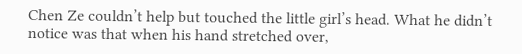Chen Ze couldn’t help but touched the little girl’s head. What he didn’t notice was that when his hand stretched over,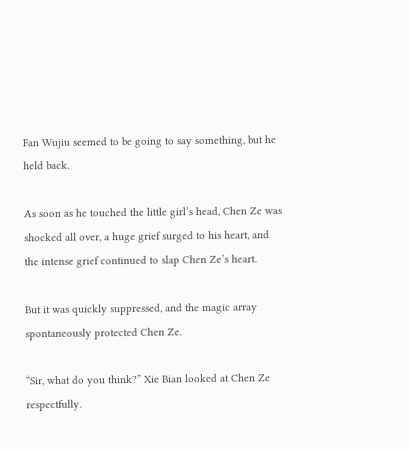Fan Wujiu seemed to be going to say something, but he held back.

As soon as he touched the little girl’s head, Chen Ze was shocked all over, a huge grief surged to his heart, and the intense grief continued to slap Chen Ze’s heart.

But it was quickly suppressed, and the magic array spontaneously protected Chen Ze.

“Sir, what do you think?” Xie Bian looked at Chen Ze respectfully.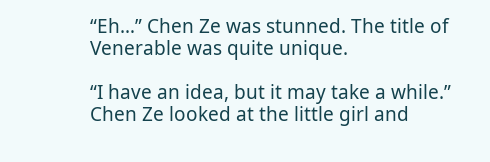“Eh…” Chen Ze was stunned. The title of Venerable was quite unique.

“I have an idea, but it may take a while.” Chen Ze looked at the little girl and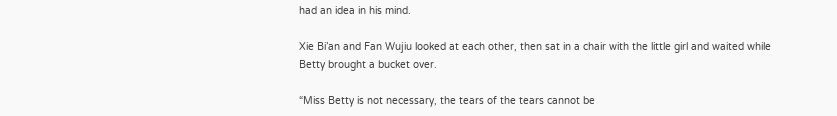had an idea in his mind.

Xie Bi’an and Fan Wujiu looked at each other, then sat in a chair with the little girl and waited while Betty brought a bucket over.

“Miss Betty is not necessary, the tears of the tears cannot be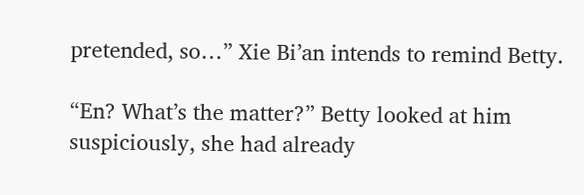pretended, so…” Xie Bi’an intends to remind Betty.

“En? What’s the matter?” Betty looked at him suspiciously, she had already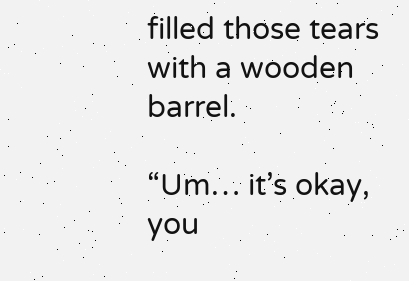filled those tears with a wooden barrel.

“Um… it’s okay, you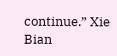continue.” Xie Bian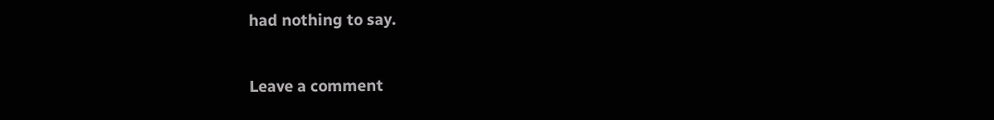had nothing to say.

Leave a comment